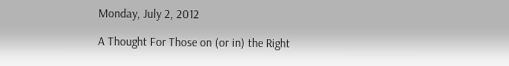Monday, July 2, 2012

A Thought For Those on (or in) the Right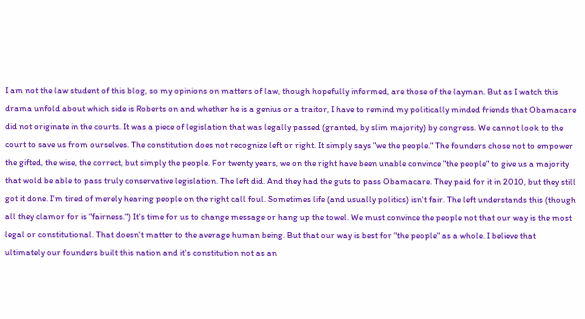I am not the law student of this blog, so my opinions on matters of law, though hopefully informed, are those of the layman. But as I watch this drama unfold about which side is Roberts on and whether he is a genius or a traitor, I have to remind my politically minded friends that Obamacare did not originate in the courts. It was a piece of legislation that was legally passed (granted, by slim majority) by congress. We cannot look to the court to save us from ourselves. The constitution does not recognize left or right. It simply says "we the people." The founders chose not to empower the gifted, the wise, the correct, but simply the people. For twenty years, we on the right have been unable convince "the people" to give us a majority that wold be able to pass truly conservative legislation. The left did. And they had the guts to pass Obamacare. They paid for it in 2010, but they still got it done. I'm tired of merely hearing people on the right call foul. Sometimes life (and usually politics) isn't fair. The left understands this (though all they clamor for is "fairness.") It's time for us to change message or hang up the towel. We must convince the people not that our way is the most legal or constitutional. That doesn't matter to the average human being. But that our way is best for "the people" as a whole. I believe that ultimately our founders built this nation and it's constitution not as an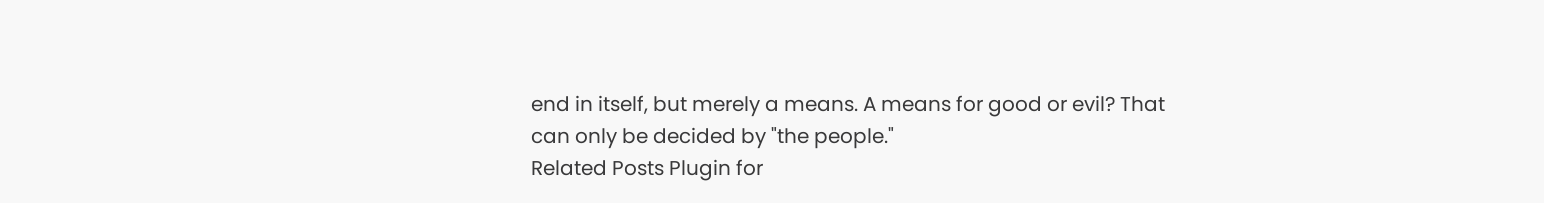end in itself, but merely a means. A means for good or evil? That can only be decided by "the people."
Related Posts Plugin for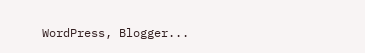WordPress, Blogger...